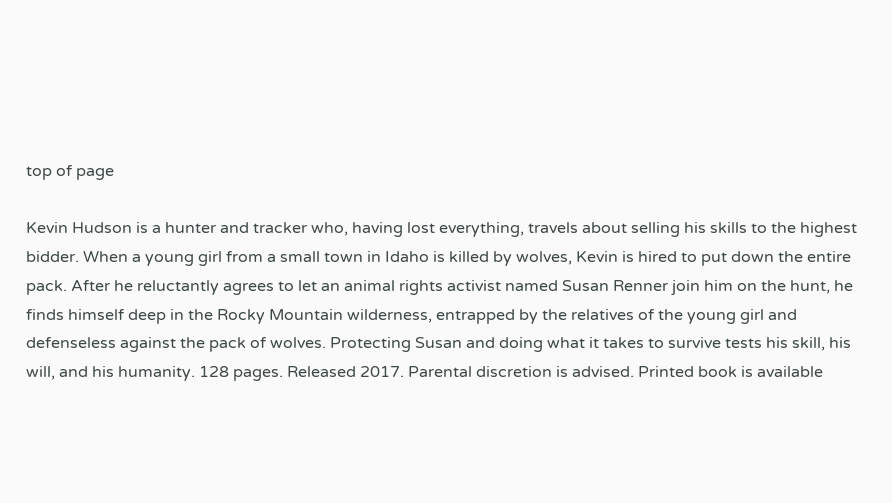top of page

Kevin Hudson is a hunter and tracker who, having lost everything, travels about selling his skills to the highest bidder. When a young girl from a small town in Idaho is killed by wolves, Kevin is hired to put down the entire pack. After he reluctantly agrees to let an animal rights activist named Susan Renner join him on the hunt, he finds himself deep in the Rocky Mountain wilderness, entrapped by the relatives of the young girl and defenseless against the pack of wolves. Protecting Susan and doing what it takes to survive tests his skill, his will, and his humanity. 128 pages. Released 2017. Parental discretion is advised. Printed book is available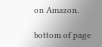on Amazon.

bottom of page